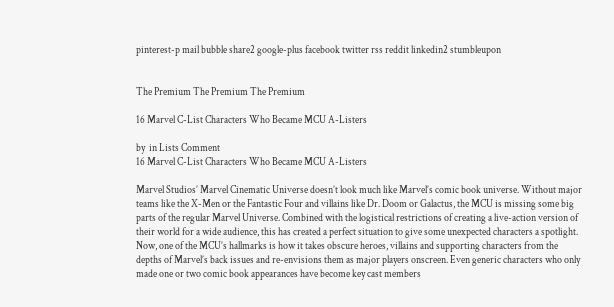pinterest-p mail bubble share2 google-plus facebook twitter rss reddit linkedin2 stumbleupon


The Premium The Premium The Premium

16 Marvel C-List Characters Who Became MCU A-Listers

by  in Lists Comment
16 Marvel C-List Characters Who Became MCU A-Listers

Marvel Studios’ Marvel Cinematic Universe doesn’t look much like Marvel’s comic book universe. Without major teams like the X-Men or the Fantastic Four and villains like Dr. Doom or Galactus, the MCU is missing some big parts of the regular Marvel Universe. Combined with the logistical restrictions of creating a live-action version of their world for a wide audience, this has created a perfect situation to give some unexpected characters a spotlight. Now, one of the MCU’s hallmarks is how it takes obscure heroes, villains and supporting characters from the depths of Marvel’s back issues and re-envisions them as major players onscreen. Even generic characters who only made one or two comic book appearances have become key cast members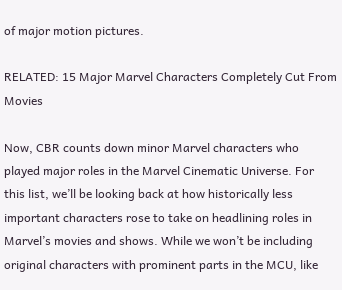of major motion pictures.

RELATED: 15 Major Marvel Characters Completely Cut From Movies

Now, CBR counts down minor Marvel characters who played major roles in the Marvel Cinematic Universe. For this list, we’ll be looking back at how historically less important characters rose to take on headlining roles in Marvel’s movies and shows. While we won’t be including original characters with prominent parts in the MCU, like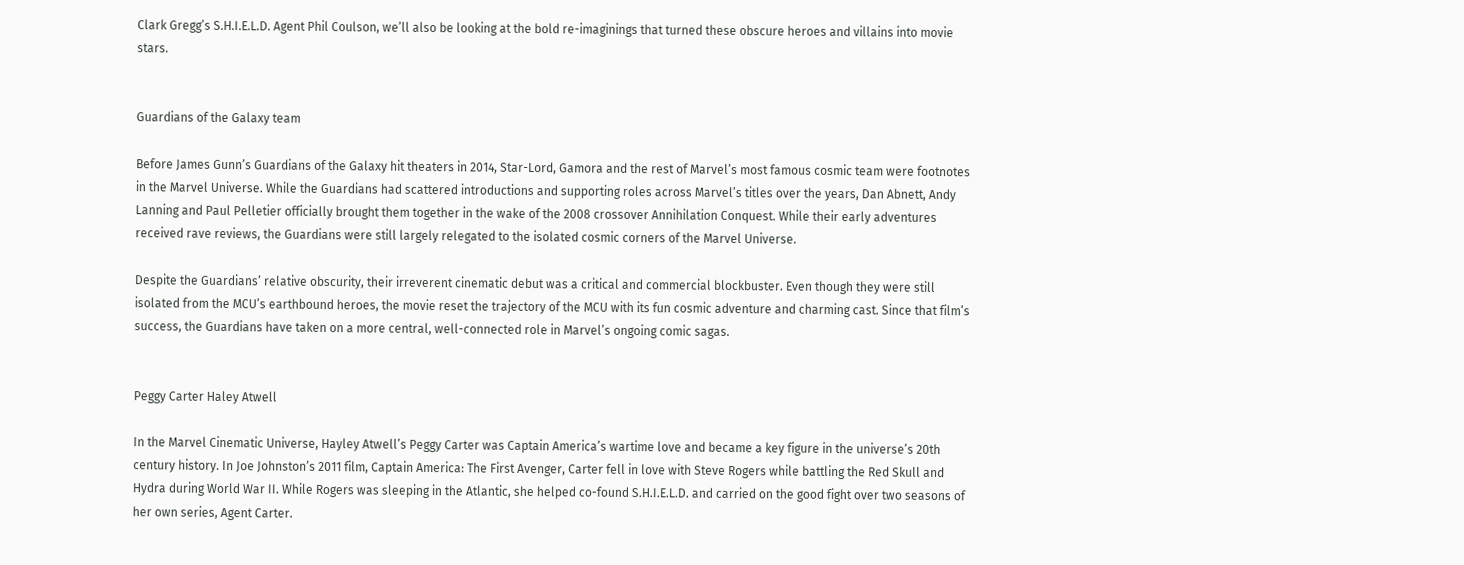Clark Gregg’s S.H.I.E.L.D. Agent Phil Coulson, we’ll also be looking at the bold re-imaginings that turned these obscure heroes and villains into movie stars.


Guardians of the Galaxy team

Before James Gunn’s Guardians of the Galaxy hit theaters in 2014, Star-Lord, Gamora and the rest of Marvel’s most famous cosmic team were footnotes in the Marvel Universe. While the Guardians had scattered introductions and supporting roles across Marvel’s titles over the years, Dan Abnett, Andy Lanning and Paul Pelletier officially brought them together in the wake of the 2008 crossover Annihilation Conquest. While their early adventures received rave reviews, the Guardians were still largely relegated to the isolated cosmic corners of the Marvel Universe.

Despite the Guardians’ relative obscurity, their irreverent cinematic debut was a critical and commercial blockbuster. Even though they were still isolated from the MCU’s earthbound heroes, the movie reset the trajectory of the MCU with its fun cosmic adventure and charming cast. Since that film’s success, the Guardians have taken on a more central, well-connected role in Marvel’s ongoing comic sagas.


Peggy Carter Haley Atwell

In the Marvel Cinematic Universe, Hayley Atwell’s Peggy Carter was Captain America’s wartime love and became a key figure in the universe’s 20th century history. In Joe Johnston’s 2011 film, Captain America: The First Avenger, Carter fell in love with Steve Rogers while battling the Red Skull and Hydra during World War II. While Rogers was sleeping in the Atlantic, she helped co-found S.H.I.E.L.D. and carried on the good fight over two seasons of her own series, Agent Carter.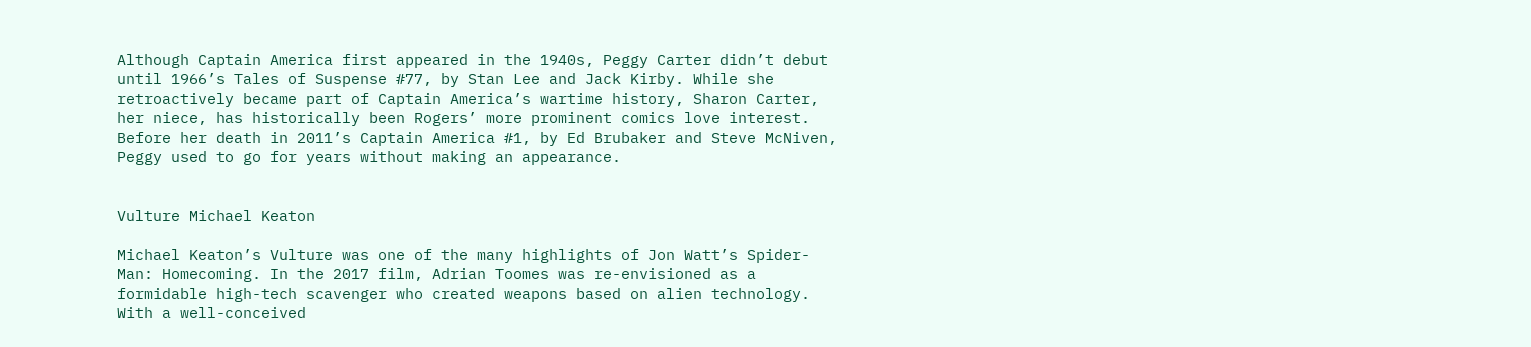Although Captain America first appeared in the 1940s, Peggy Carter didn’t debut until 1966’s Tales of Suspense #77, by Stan Lee and Jack Kirby. While she retroactively became part of Captain America’s wartime history, Sharon Carter, her niece, has historically been Rogers’ more prominent comics love interest. Before her death in 2011’s Captain America #1, by Ed Brubaker and Steve McNiven, Peggy used to go for years without making an appearance.


Vulture Michael Keaton

Michael Keaton’s Vulture was one of the many highlights of Jon Watt’s Spider-Man: Homecoming. In the 2017 film, Adrian Toomes was re-envisioned as a formidable high-tech scavenger who created weapons based on alien technology. With a well-conceived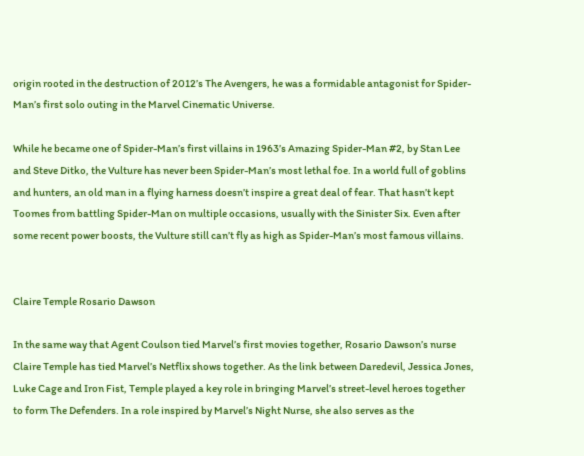origin rooted in the destruction of 2012’s The Avengers, he was a formidable antagonist for Spider-Man’s first solo outing in the Marvel Cinematic Universe.

While he became one of Spider-Man’s first villains in 1963’s Amazing Spider-Man #2, by Stan Lee and Steve Ditko, the Vulture has never been Spider-Man’s most lethal foe. In a world full of goblins and hunters, an old man in a flying harness doesn’t inspire a great deal of fear. That hasn’t kept Toomes from battling Spider-Man on multiple occasions, usually with the Sinister Six. Even after some recent power boosts, the Vulture still can’t fly as high as Spider-Man’s most famous villains.


Claire Temple Rosario Dawson

In the same way that Agent Coulson tied Marvel’s first movies together, Rosario Dawson’s nurse Claire Temple has tied Marvel’s Netflix shows together. As the link between Daredevil, Jessica Jones, Luke Cage and Iron Fist, Temple played a key role in bringing Marvel’s street-level heroes together to form The Defenders. In a role inspired by Marvel’s Night Nurse, she also serves as the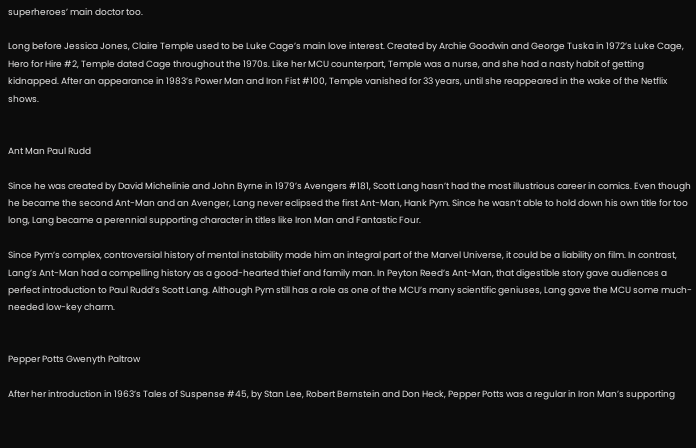superheroes’ main doctor too.

Long before Jessica Jones, Claire Temple used to be Luke Cage’s main love interest. Created by Archie Goodwin and George Tuska in 1972’s Luke Cage, Hero for Hire #2, Temple dated Cage throughout the 1970s. Like her MCU counterpart, Temple was a nurse, and she had a nasty habit of getting kidnapped. After an appearance in 1983’s Power Man and Iron Fist #100, Temple vanished for 33 years, until she reappeared in the wake of the Netflix shows.


Ant Man Paul Rudd

Since he was created by David Michelinie and John Byrne in 1979’s Avengers #181, Scott Lang hasn’t had the most illustrious career in comics. Even though he became the second Ant-Man and an Avenger, Lang never eclipsed the first Ant-Man, Hank Pym. Since he wasn’t able to hold down his own title for too long, Lang became a perennial supporting character in titles like Iron Man and Fantastic Four.

Since Pym’s complex, controversial history of mental instability made him an integral part of the Marvel Universe, it could be a liability on film. In contrast, Lang’s Ant-Man had a compelling history as a good-hearted thief and family man. In Peyton Reed’s Ant-Man, that digestible story gave audiences a perfect introduction to Paul Rudd’s Scott Lang. Although Pym still has a role as one of the MCU’s many scientific geniuses, Lang gave the MCU some much-needed low-key charm.


Pepper Potts Gwenyth Paltrow

After her introduction in 1963’s Tales of Suspense #45, by Stan Lee, Robert Bernstein and Don Heck, Pepper Potts was a regular in Iron Man’s supporting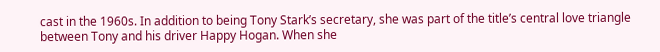cast in the 1960s. In addition to being Tony Stark’s secretary, she was part of the title’s central love triangle between Tony and his driver Happy Hogan. When she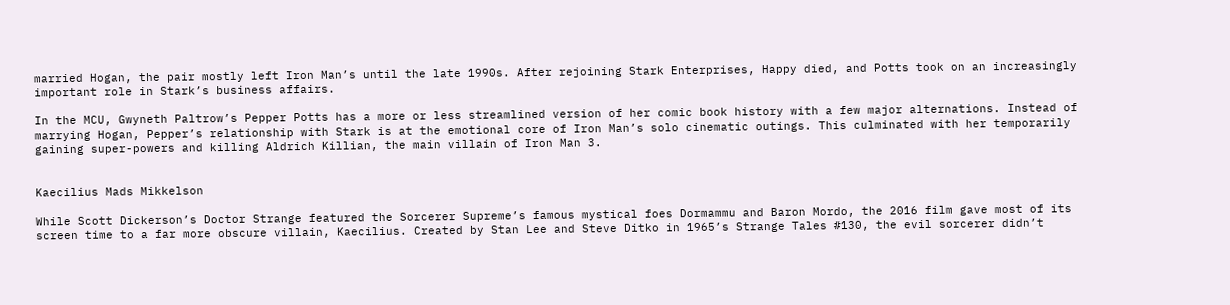married Hogan, the pair mostly left Iron Man’s until the late 1990s. After rejoining Stark Enterprises, Happy died, and Potts took on an increasingly important role in Stark’s business affairs.

In the MCU, Gwyneth Paltrow’s Pepper Potts has a more or less streamlined version of her comic book history with a few major alternations. Instead of marrying Hogan, Pepper’s relationship with Stark is at the emotional core of Iron Man’s solo cinematic outings. This culminated with her temporarily gaining super-powers and killing Aldrich Killian, the main villain of Iron Man 3.


Kaecilius Mads Mikkelson

While Scott Dickerson’s Doctor Strange featured the Sorcerer Supreme’s famous mystical foes Dormammu and Baron Mordo, the 2016 film gave most of its screen time to a far more obscure villain, Kaecilius. Created by Stan Lee and Steve Ditko in 1965’s Strange Tales #130, the evil sorcerer didn’t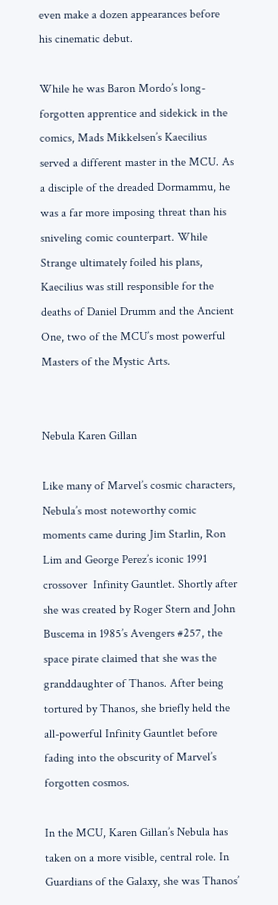even make a dozen appearances before his cinematic debut.

While he was Baron Mordo’s long-forgotten apprentice and sidekick in the comics, Mads Mikkelsen’s Kaecilius served a different master in the MCU. As a disciple of the dreaded Dormammu, he was a far more imposing threat than his sniveling comic counterpart. While Strange ultimately foiled his plans, Kaecilius was still responsible for the deaths of Daniel Drumm and the Ancient One, two of the MCU’s most powerful Masters of the Mystic Arts.


Nebula Karen Gillan

Like many of Marvel’s cosmic characters, Nebula’s most noteworthy comic moments came during Jim Starlin, Ron Lim and George Perez’s iconic 1991 crossover  Infinity Gauntlet. Shortly after she was created by Roger Stern and John Buscema in 1985’s Avengers #257, the space pirate claimed that she was the granddaughter of Thanos. After being tortured by Thanos, she briefly held the all-powerful Infinity Gauntlet before fading into the obscurity of Marvel’s forgotten cosmos.

In the MCU, Karen Gillan’s Nebula has taken on a more visible, central role. In Guardians of the Galaxy, she was Thanos’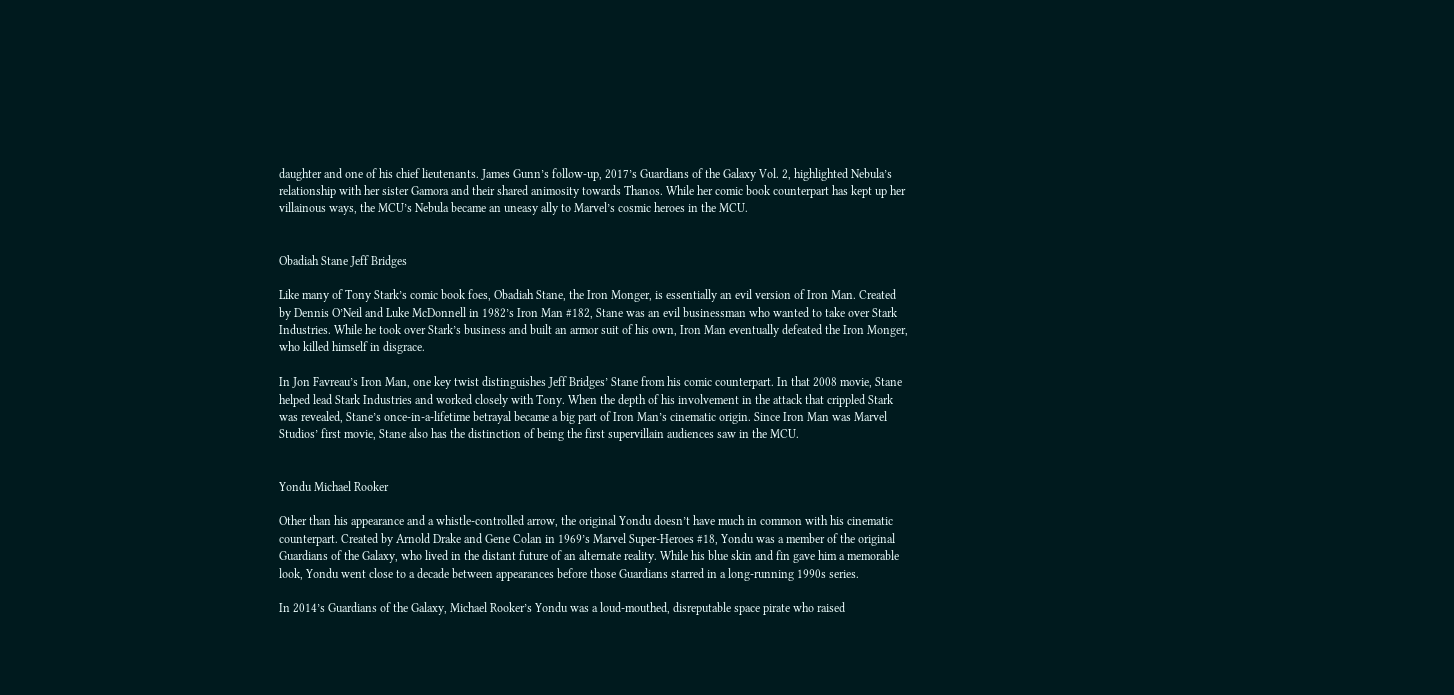daughter and one of his chief lieutenants. James Gunn’s follow-up, 2017’s Guardians of the Galaxy Vol. 2, highlighted Nebula’s relationship with her sister Gamora and their shared animosity towards Thanos. While her comic book counterpart has kept up her villainous ways, the MCU’s Nebula became an uneasy ally to Marvel’s cosmic heroes in the MCU.


Obadiah Stane Jeff Bridges

Like many of Tony Stark’s comic book foes, Obadiah Stane, the Iron Monger, is essentially an evil version of Iron Man. Created by Dennis O’Neil and Luke McDonnell in 1982’s Iron Man #182, Stane was an evil businessman who wanted to take over Stark Industries. While he took over Stark’s business and built an armor suit of his own, Iron Man eventually defeated the Iron Monger, who killed himself in disgrace.

In Jon Favreau’s Iron Man, one key twist distinguishes Jeff Bridges’ Stane from his comic counterpart. In that 2008 movie, Stane helped lead Stark Industries and worked closely with Tony. When the depth of his involvement in the attack that crippled Stark was revealed, Stane’s once-in-a-lifetime betrayal became a big part of Iron Man’s cinematic origin. Since Iron Man was Marvel Studios’ first movie, Stane also has the distinction of being the first supervillain audiences saw in the MCU.


Yondu Michael Rooker

Other than his appearance and a whistle-controlled arrow, the original Yondu doesn’t have much in common with his cinematic counterpart. Created by Arnold Drake and Gene Colan in 1969’s Marvel Super-Heroes #18, Yondu was a member of the original Guardians of the Galaxy, who lived in the distant future of an alternate reality. While his blue skin and fin gave him a memorable look, Yondu went close to a decade between appearances before those Guardians starred in a long-running 1990s series.

In 2014’s Guardians of the Galaxy, Michael Rooker’s Yondu was a loud-mouthed, disreputable space pirate who raised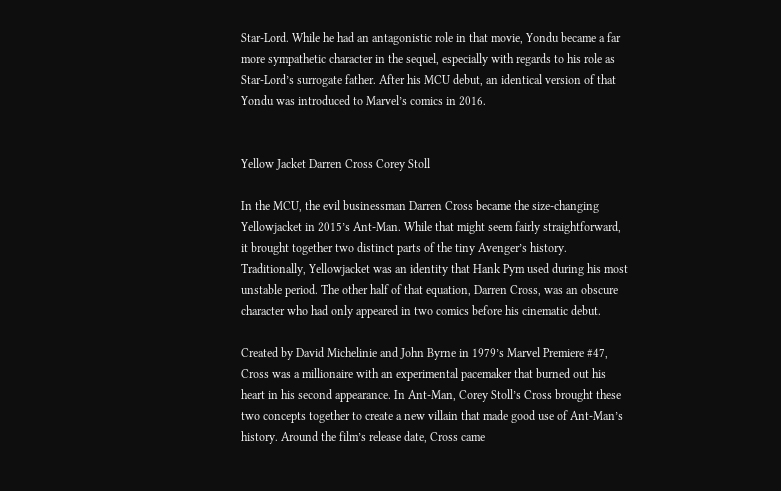Star-Lord. While he had an antagonistic role in that movie, Yondu became a far more sympathetic character in the sequel, especially with regards to his role as Star-Lord’s surrogate father. After his MCU debut, an identical version of that Yondu was introduced to Marvel’s comics in 2016.


Yellow Jacket Darren Cross Corey Stoll

In the MCU, the evil businessman Darren Cross became the size-changing Yellowjacket in 2015’s Ant-Man. While that might seem fairly straightforward, it brought together two distinct parts of the tiny Avenger’s history. Traditionally, Yellowjacket was an identity that Hank Pym used during his most unstable period. The other half of that equation, Darren Cross, was an obscure character who had only appeared in two comics before his cinematic debut.

Created by David Michelinie and John Byrne in 1979’s Marvel Premiere #47, Cross was a millionaire with an experimental pacemaker that burned out his heart in his second appearance. In Ant-Man, Corey Stoll’s Cross brought these two concepts together to create a new villain that made good use of Ant-Man’s history. Around the film’s release date, Cross came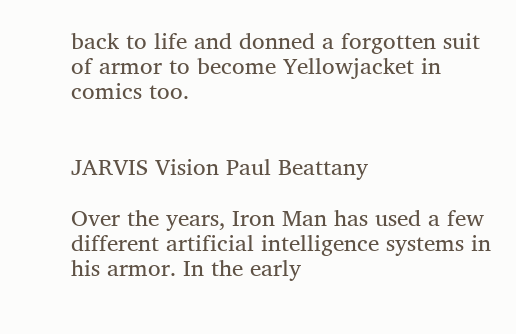back to life and donned a forgotten suit of armor to become Yellowjacket in comics too.


JARVIS Vision Paul Beattany

Over the years, Iron Man has used a few different artificial intelligence systems in his armor. In the early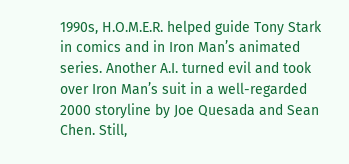1990s, H.O.M.E.R. helped guide Tony Stark in comics and in Iron Man’s animated series. Another A.I. turned evil and took over Iron Man’s suit in a well-regarded 2000 storyline by Joe Quesada and Sean Chen. Still,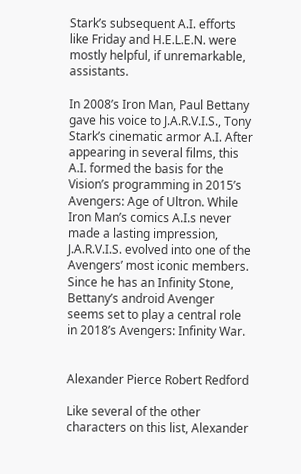Stark’s subsequent A.I. efforts like Friday and H.E.L.E.N. were mostly helpful, if unremarkable, assistants.

In 2008’s Iron Man, Paul Bettany gave his voice to J.A.R.V.I.S., Tony Stark’s cinematic armor A.I. After appearing in several films, this A.I. formed the basis for the Vision’s programming in 2015’s Avengers: Age of Ultron. While Iron Man’s comics A.I.s never made a lasting impression, J.A.R.V.I.S. evolved into one of the Avengers’ most iconic members. Since he has an Infinity Stone, Bettany’s android Avenger seems set to play a central role in 2018’s Avengers: Infinity War.


Alexander Pierce Robert Redford

Like several of the other characters on this list, Alexander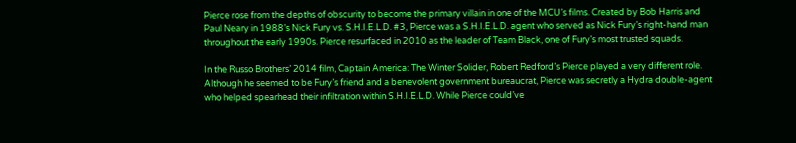Pierce rose from the depths of obscurity to become the primary villain in one of the MCU’s films. Created by Bob Harris and Paul Neary in 1988’s Nick Fury vs. S.H.I.E.L.D. #3, Pierce was a S.H.I.E.L.D. agent who served as Nick Fury’s right-hand man throughout the early 1990s. Pierce resurfaced in 2010 as the leader of Team Black, one of Fury’s most trusted squads.

In the Russo Brothers’ 2014 film, Captain America: The Winter Solider, Robert Redford’s Pierce played a very different role. Although he seemed to be Fury’s friend and a benevolent government bureaucrat, Pierce was secretly a Hydra double-agent who helped spearhead their infiltration within S.H.I.E.L.D. While Pierce could’ve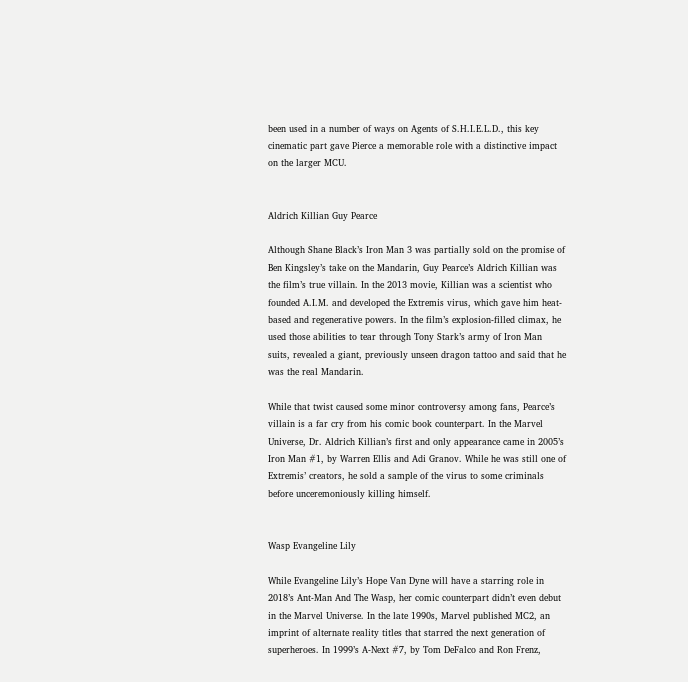been used in a number of ways on Agents of S.H.I.E.L.D., this key cinematic part gave Pierce a memorable role with a distinctive impact on the larger MCU.


Aldrich Killian Guy Pearce

Although Shane Black’s Iron Man 3 was partially sold on the promise of Ben Kingsley’s take on the Mandarin, Guy Pearce’s Aldrich Killian was the film’s true villain. In the 2013 movie, Killian was a scientist who founded A.I.M. and developed the Extremis virus, which gave him heat-based and regenerative powers. In the film’s explosion-filled climax, he used those abilities to tear through Tony Stark’s army of Iron Man suits, revealed a giant, previously unseen dragon tattoo and said that he was the real Mandarin.

While that twist caused some minor controversy among fans, Pearce’s villain is a far cry from his comic book counterpart. In the Marvel Universe, Dr. Aldrich Killian’s first and only appearance came in 2005’s Iron Man #1, by Warren Ellis and Adi Granov. While he was still one of Extremis’ creators, he sold a sample of the virus to some criminals before unceremoniously killing himself.


Wasp Evangeline Lily

While Evangeline Lily’s Hope Van Dyne will have a starring role in 2018’s Ant-Man And The Wasp, her comic counterpart didn’t even debut in the Marvel Universe. In the late 1990s, Marvel published MC2, an imprint of alternate reality titles that starred the next generation of superheroes. In 1999’s A-Next #7, by Tom DeFalco and Ron Frenz,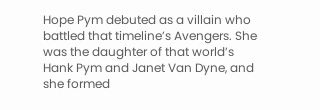Hope Pym debuted as a villain who battled that timeline’s Avengers. She was the daughter of that world’s Hank Pym and Janet Van Dyne, and she formed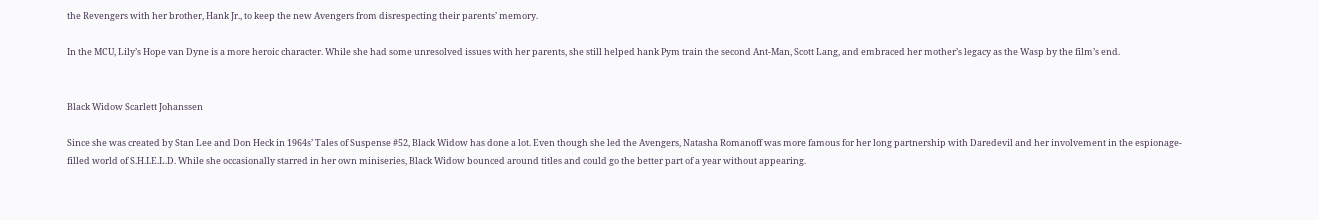the Revengers with her brother, Hank Jr., to keep the new Avengers from disrespecting their parents’ memory.

In the MCU, Lily’s Hope van Dyne is a more heroic character. While she had some unresolved issues with her parents, she still helped hank Pym train the second Ant-Man, Scott Lang, and embraced her mother’s legacy as the Wasp by the film’s end.


Black Widow Scarlett Johanssen

Since she was created by Stan Lee and Don Heck in 1964s’ Tales of Suspense #52, Black Widow has done a lot. Even though she led the Avengers, Natasha Romanoff was more famous for her long partnership with Daredevil and her involvement in the espionage-filled world of S.H.I.E.L.D. While she occasionally starred in her own miniseries, Black Widow bounced around titles and could go the better part of a year without appearing.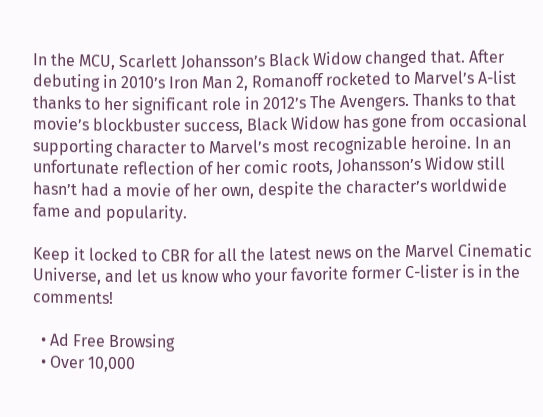In the MCU, Scarlett Johansson’s Black Widow changed that. After debuting in 2010’s Iron Man 2, Romanoff rocketed to Marvel’s A-list thanks to her significant role in 2012’s The Avengers. Thanks to that movie’s blockbuster success, Black Widow has gone from occasional supporting character to Marvel’s most recognizable heroine. In an unfortunate reflection of her comic roots, Johansson’s Widow still hasn’t had a movie of her own, despite the character’s worldwide fame and popularity.

Keep it locked to CBR for all the latest news on the Marvel Cinematic Universe, and let us know who your favorite former C-lister is in the comments!

  • Ad Free Browsing
  • Over 10,000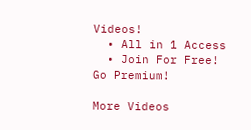Videos!
  • All in 1 Access
  • Join For Free!
Go Premium!

More Videos